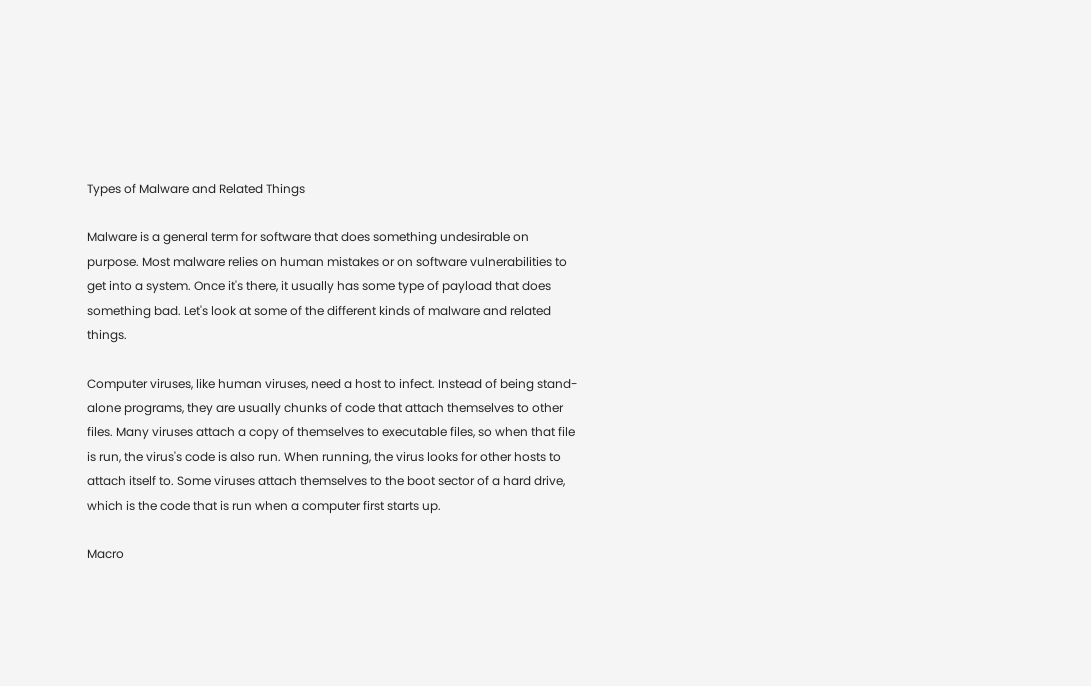Types of Malware and Related Things

Malware is a general term for software that does something undesirable on purpose. Most malware relies on human mistakes or on software vulnerabilities to get into a system. Once it's there, it usually has some type of payload that does something bad. Let's look at some of the different kinds of malware and related things.

Computer viruses, like human viruses, need a host to infect. Instead of being stand-alone programs, they are usually chunks of code that attach themselves to other files. Many viruses attach a copy of themselves to executable files, so when that file is run, the virus's code is also run. When running, the virus looks for other hosts to attach itself to. Some viruses attach themselves to the boot sector of a hard drive, which is the code that is run when a computer first starts up.

Macro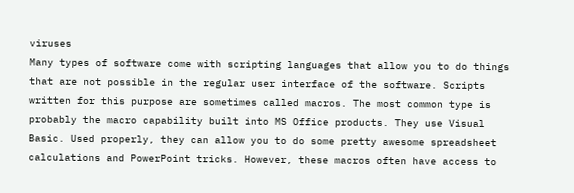viruses
Many types of software come with scripting languages that allow you to do things that are not possible in the regular user interface of the software. Scripts written for this purpose are sometimes called macros. The most common type is probably the macro capability built into MS Office products. They use Visual Basic. Used properly, they can allow you to do some pretty awesome spreadsheet calculations and PowerPoint tricks. However, these macros often have access to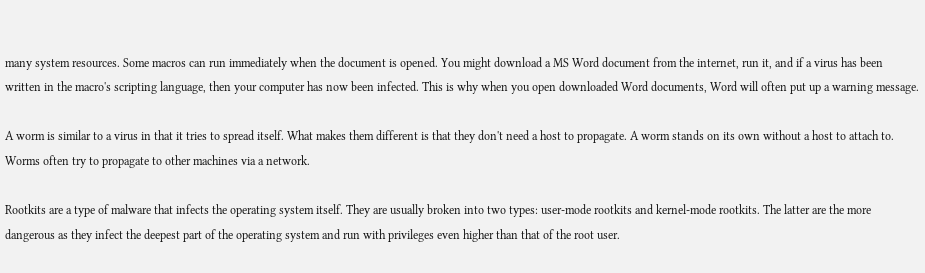many system resources. Some macros can run immediately when the document is opened. You might download a MS Word document from the internet, run it, and if a virus has been written in the macro's scripting language, then your computer has now been infected. This is why when you open downloaded Word documents, Word will often put up a warning message.

A worm is similar to a virus in that it tries to spread itself. What makes them different is that they don't need a host to propagate. A worm stands on its own without a host to attach to. Worms often try to propagate to other machines via a network.

Rootkits are a type of malware that infects the operating system itself. They are usually broken into two types: user-mode rootkits and kernel-mode rootkits. The latter are the more dangerous as they infect the deepest part of the operating system and run with privileges even higher than that of the root user.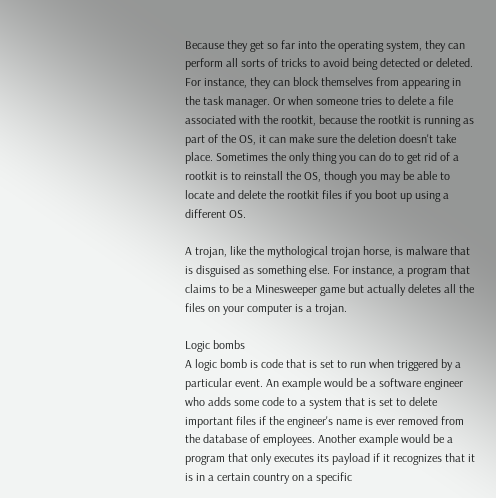Because they get so far into the operating system, they can perform all sorts of tricks to avoid being detected or deleted. For instance, they can block themselves from appearing in the task manager. Or when someone tries to delete a file associated with the rootkit, because the rootkit is running as part of the OS, it can make sure the deletion doesn't take place. Sometimes the only thing you can do to get rid of a rootkit is to reinstall the OS, though you may be able to locate and delete the rootkit files if you boot up using a different OS.

A trojan, like the mythological trojan horse, is malware that is disguised as something else. For instance, a program that claims to be a Minesweeper game but actually deletes all the files on your computer is a trojan.

Logic bombs
A logic bomb is code that is set to run when triggered by a particular event. An example would be a software engineer who adds some code to a system that is set to delete important files if the engineer's name is ever removed from the database of employees. Another example would be a program that only executes its payload if it recognizes that it is in a certain country on a specific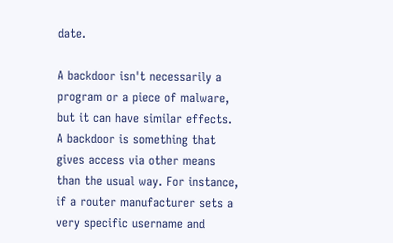date.

A backdoor isn't necessarily a program or a piece of malware, but it can have similar effects. A backdoor is something that gives access via other means than the usual way. For instance, if a router manufacturer sets a very specific username and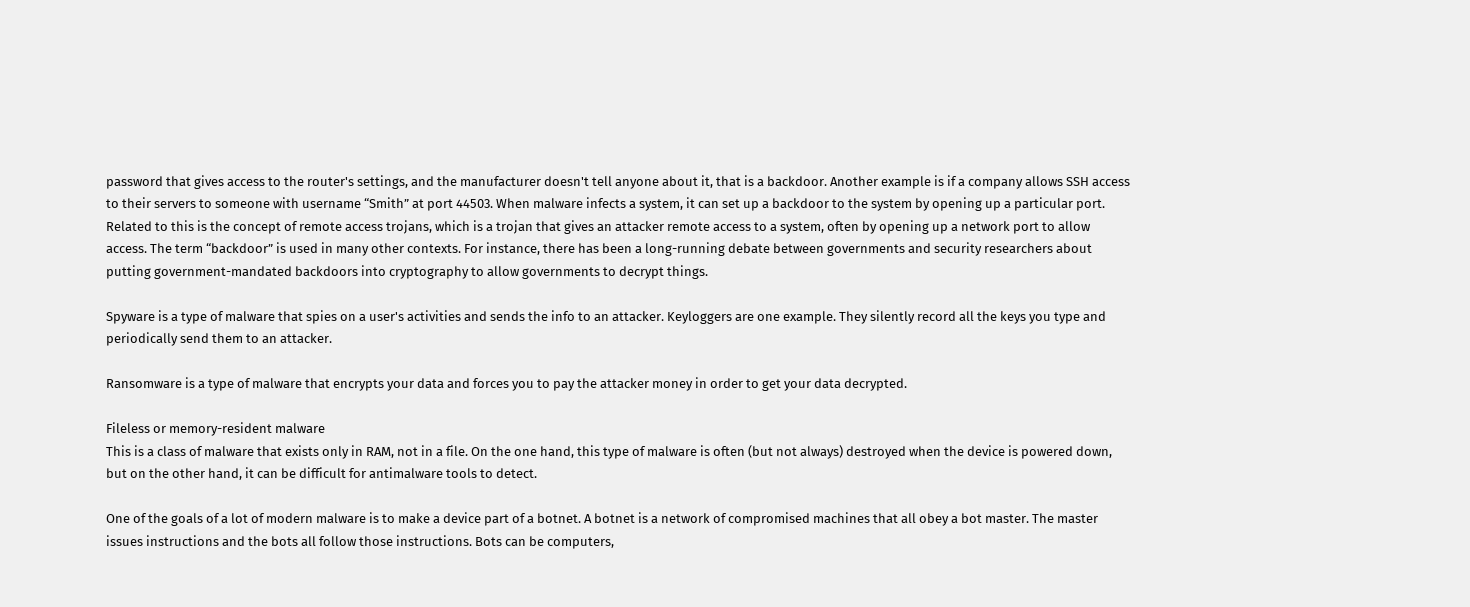password that gives access to the router's settings, and the manufacturer doesn't tell anyone about it, that is a backdoor. Another example is if a company allows SSH access to their servers to someone with username “Smith” at port 44503. When malware infects a system, it can set up a backdoor to the system by opening up a particular port. Related to this is the concept of remote access trojans, which is a trojan that gives an attacker remote access to a system, often by opening up a network port to allow access. The term “backdoor” is used in many other contexts. For instance, there has been a long-running debate between governments and security researchers about putting government-mandated backdoors into cryptography to allow governments to decrypt things.

Spyware is a type of malware that spies on a user's activities and sends the info to an attacker. Keyloggers are one example. They silently record all the keys you type and periodically send them to an attacker.

Ransomware is a type of malware that encrypts your data and forces you to pay the attacker money in order to get your data decrypted.

Fileless or memory-resident malware
This is a class of malware that exists only in RAM, not in a file. On the one hand, this type of malware is often (but not always) destroyed when the device is powered down, but on the other hand, it can be difficult for antimalware tools to detect.

One of the goals of a lot of modern malware is to make a device part of a botnet. A botnet is a network of compromised machines that all obey a bot master. The master issues instructions and the bots all follow those instructions. Bots can be computers,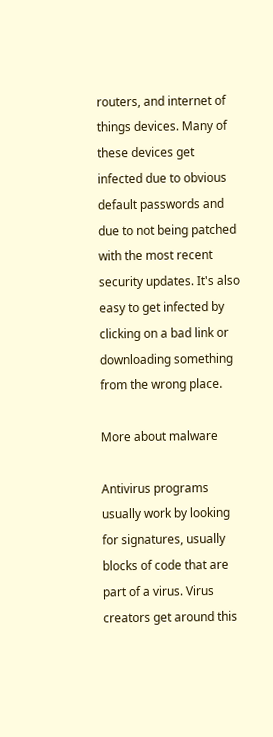routers, and internet of things devices. Many of these devices get infected due to obvious default passwords and due to not being patched with the most recent security updates. It's also easy to get infected by clicking on a bad link or downloading something from the wrong place.

More about malware

Antivirus programs usually work by looking for signatures, usually blocks of code that are part of a virus. Virus creators get around this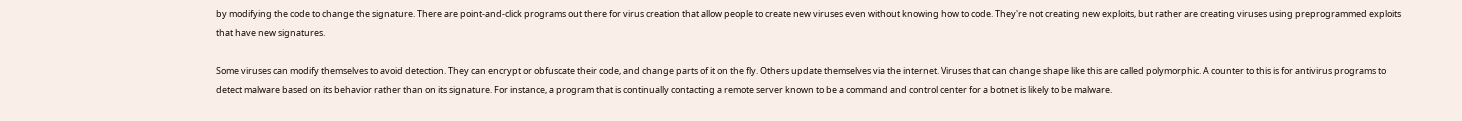by modifying the code to change the signature. There are point-and-click programs out there for virus creation that allow people to create new viruses even without knowing how to code. They're not creating new exploits, but rather are creating viruses using preprogrammed exploits that have new signatures.

Some viruses can modify themselves to avoid detection. They can encrypt or obfuscate their code, and change parts of it on the fly. Others update themselves via the internet. Viruses that can change shape like this are called polymorphic. A counter to this is for antivirus programs to detect malware based on its behavior rather than on its signature. For instance, a program that is continually contacting a remote server known to be a command and control center for a botnet is likely to be malware.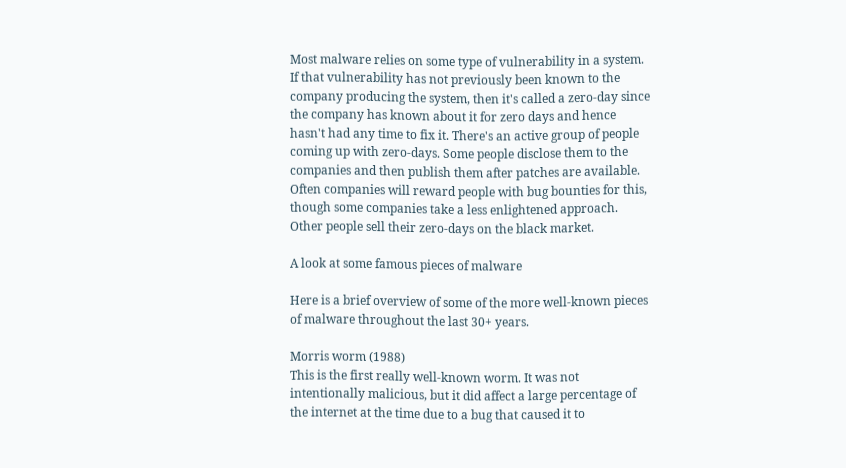Most malware relies on some type of vulnerability in a system. If that vulnerability has not previously been known to the company producing the system, then it's called a zero-day since the company has known about it for zero days and hence hasn't had any time to fix it. There's an active group of people coming up with zero-days. Some people disclose them to the companies and then publish them after patches are available. Often companies will reward people with bug bounties for this, though some companies take a less enlightened approach. Other people sell their zero-days on the black market.

A look at some famous pieces of malware

Here is a brief overview of some of the more well-known pieces of malware throughout the last 30+ years.

Morris worm (1988)
This is the first really well-known worm. It was not intentionally malicious, but it did affect a large percentage of the internet at the time due to a bug that caused it to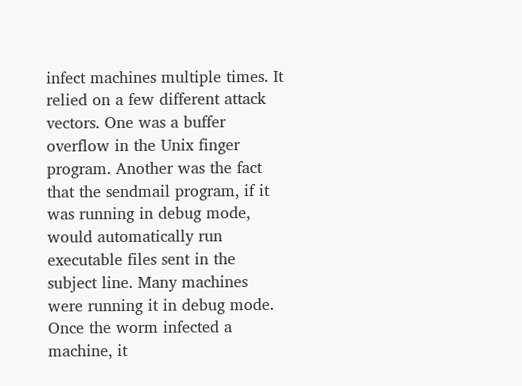infect machines multiple times. It relied on a few different attack vectors. One was a buffer overflow in the Unix finger program. Another was the fact that the sendmail program, if it was running in debug mode, would automatically run executable files sent in the subject line. Many machines were running it in debug mode. Once the worm infected a machine, it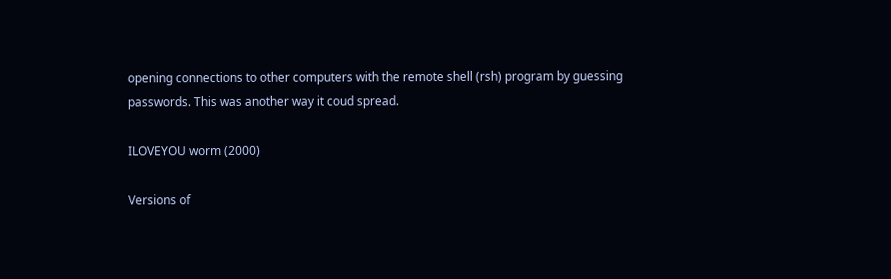opening connections to other computers with the remote shell (rsh) program by guessing passwords. This was another way it coud spread.

ILOVEYOU worm (2000)

Versions of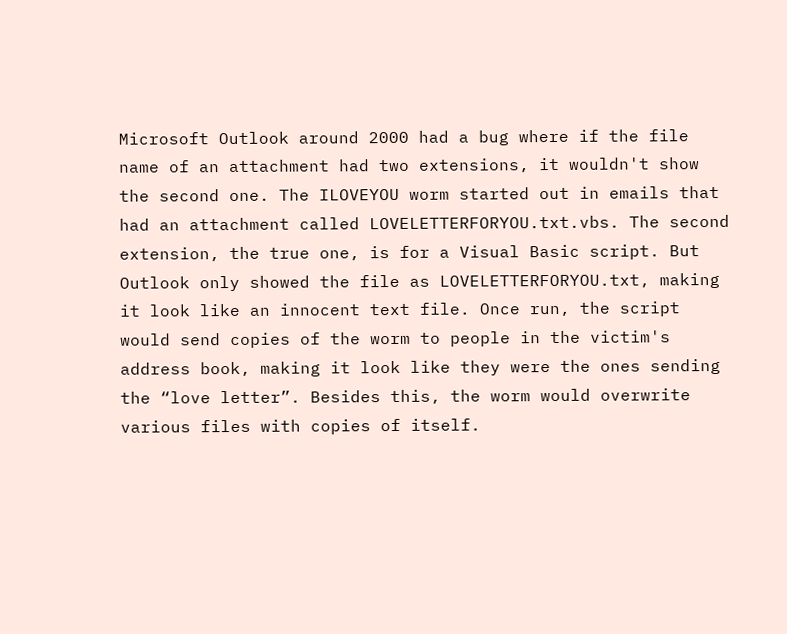Microsoft Outlook around 2000 had a bug where if the file name of an attachment had two extensions, it wouldn't show the second one. The ILOVEYOU worm started out in emails that had an attachment called LOVELETTERFORYOU.txt.vbs. The second extension, the true one, is for a Visual Basic script. But Outlook only showed the file as LOVELETTERFORYOU.txt, making it look like an innocent text file. Once run, the script would send copies of the worm to people in the victim's address book, making it look like they were the ones sending the “love letter”. Besides this, the worm would overwrite various files with copies of itself.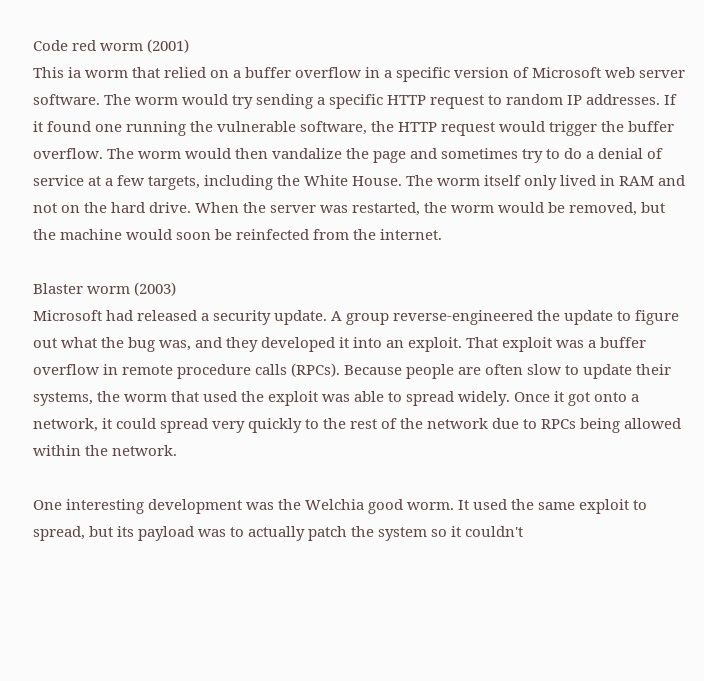Code red worm (2001)
This ia worm that relied on a buffer overflow in a specific version of Microsoft web server software. The worm would try sending a specific HTTP request to random IP addresses. If it found one running the vulnerable software, the HTTP request would trigger the buffer overflow. The worm would then vandalize the page and sometimes try to do a denial of service at a few targets, including the White House. The worm itself only lived in RAM and not on the hard drive. When the server was restarted, the worm would be removed, but the machine would soon be reinfected from the internet.

Blaster worm (2003)
Microsoft had released a security update. A group reverse-engineered the update to figure out what the bug was, and they developed it into an exploit. That exploit was a buffer overflow in remote procedure calls (RPCs). Because people are often slow to update their systems, the worm that used the exploit was able to spread widely. Once it got onto a network, it could spread very quickly to the rest of the network due to RPCs being allowed within the network.

One interesting development was the Welchia good worm. It used the same exploit to spread, but its payload was to actually patch the system so it couldn't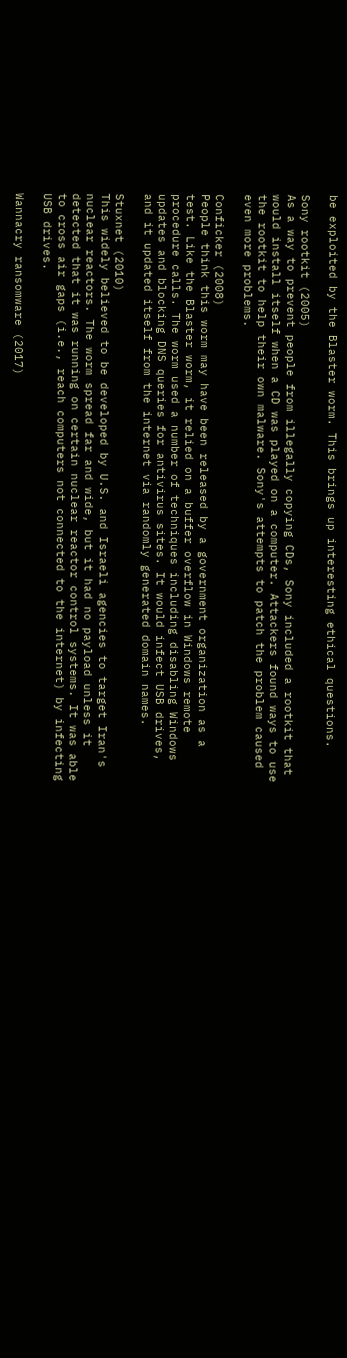be exploited by the Blaster worm. This brings up interesting ethical questions.

Sony rootkit (2005)
As a way to prevent people from illegally copying CDs, Sony included a rootkit that would install itself when a CD was played on a computer. Attackers found ways to use the rootkit to help their own malware. Sony's attempts to patch the problem caused even more problems.

Conficker (2008)
People think this worm may have been released by a government organization as a test. Like the Blaster worm, it relied on a buffer overflow in Windows remote procedure calls. The worm used a number of techniques including disabling Windows updates and blocking DNS queries for antivirus sites. It would infect USB drives, and it updated itself from the internet via randomly generated domain names.

Stuxnet (2010)
This widely believed to be developed by U.S. and Israeli agencies to target Iran's nuclear reactors. The worm spread far and wide, but it had no payload unless it detected that it was running on certain nuclear reactor control systems. It was able to cross air gaps (i.e., reach computers not connected to the internet) by infecting USB drives.

Wannacry ransomware (2017)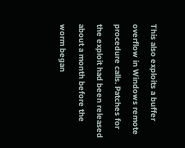This also exploits a buffer overflow in Windows remote procedure calls. Patches for the exploit had been released about a month before the worm began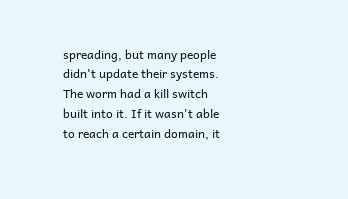spreading, but many people didn't update their systems. The worm had a kill switch built into it. If it wasn't able to reach a certain domain, it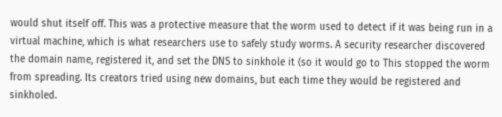would shut itself off. This was a protective measure that the worm used to detect if it was being run in a virtual machine, which is what researchers use to safely study worms. A security researcher discovered the domain name, registered it, and set the DNS to sinkhole it (so it would go to This stopped the worm from spreading. Its creators tried using new domains, but each time they would be registered and sinkholed.